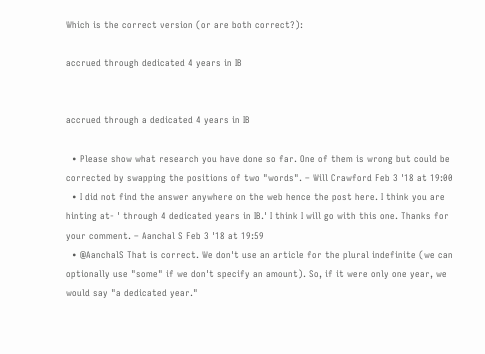Which is the correct version (or are both correct?):

accrued through dedicated 4 years in IB


accrued through a dedicated 4 years in IB

  • Please show what research you have done so far. One of them is wrong but could be corrected by swapping the positions of two "words". – Will Crawford Feb 3 '18 at 19:00
  • I did not find the answer anywhere on the web hence the post here. I think you are hinting at- ' through 4 dedicated years in IB.' I think I will go with this one. Thanks for your comment. – Aanchal S Feb 3 '18 at 19:59
  • @AanchalS That is correct. We don't use an article for the plural indefinite (we can optionally use "some" if we don't specify an amount). So, if it were only one year, we would say "a dedicated year."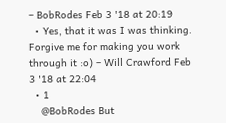– BobRodes Feb 3 '18 at 20:19
  • Yes, that it was I was thinking. Forgive me for making you work through it :o) – Will Crawford Feb 3 '18 at 22:04
  • 1
    @BobRodes But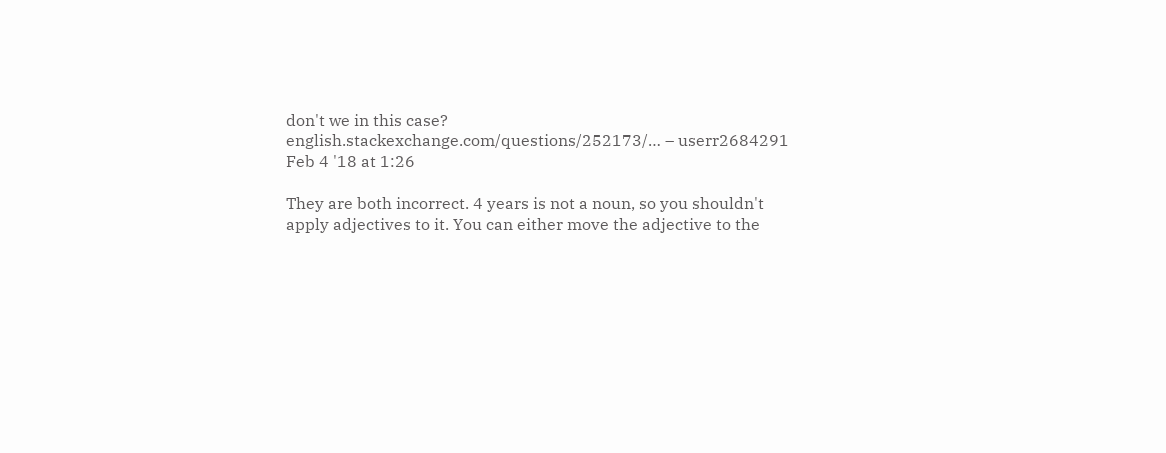don't we in this case? english.stackexchange.com/questions/252173/… – userr2684291 Feb 4 '18 at 1:26

They are both incorrect. 4 years is not a noun, so you shouldn't apply adjectives to it. You can either move the adjective to the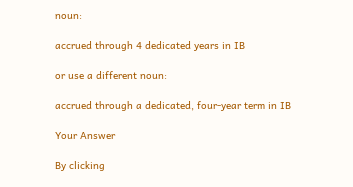noun:

accrued through 4 dedicated years in IB

or use a different noun:

accrued through a dedicated, four-year term in IB

Your Answer

By clicking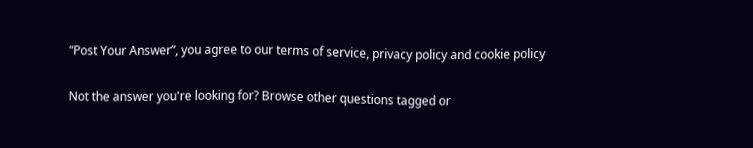“Post Your Answer”, you agree to our terms of service, privacy policy and cookie policy

Not the answer you're looking for? Browse other questions tagged or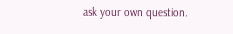ask your own question.